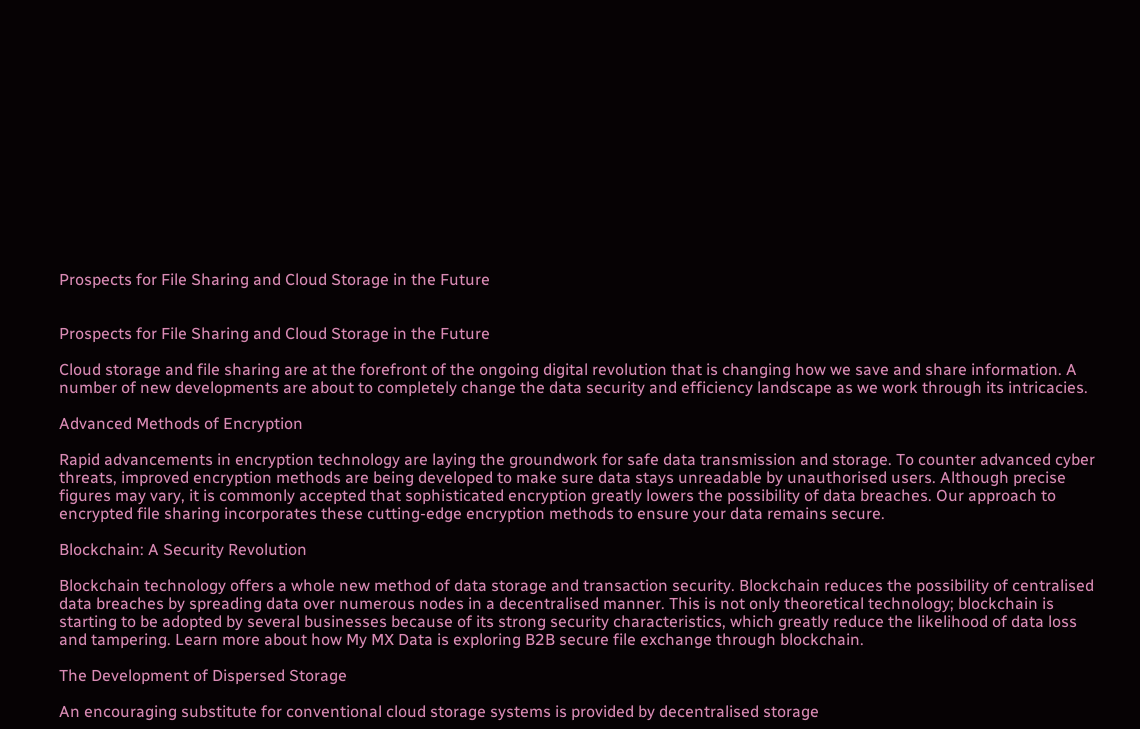Prospects for File Sharing and Cloud Storage in the Future


Prospects for File Sharing and Cloud Storage in the Future

Cloud storage and file sharing are at the forefront of the ongoing digital revolution that is changing how we save and share information. A number of new developments are about to completely change the data security and efficiency landscape as we work through its intricacies.

Advanced Methods of Encryption

Rapid advancements in encryption technology are laying the groundwork for safe data transmission and storage. To counter advanced cyber threats, improved encryption methods are being developed to make sure data stays unreadable by unauthorised users. Although precise figures may vary, it is commonly accepted that sophisticated encryption greatly lowers the possibility of data breaches. Our approach to encrypted file sharing incorporates these cutting-edge encryption methods to ensure your data remains secure.

Blockchain: A Security Revolution

Blockchain technology offers a whole new method of data storage and transaction security. Blockchain reduces the possibility of centralised data breaches by spreading data over numerous nodes in a decentralised manner. This is not only theoretical technology; blockchain is starting to be adopted by several businesses because of its strong security characteristics, which greatly reduce the likelihood of data loss and tampering. Learn more about how My MX Data is exploring B2B secure file exchange through blockchain.

The Development of Dispersed Storage

An encouraging substitute for conventional cloud storage systems is provided by decentralised storage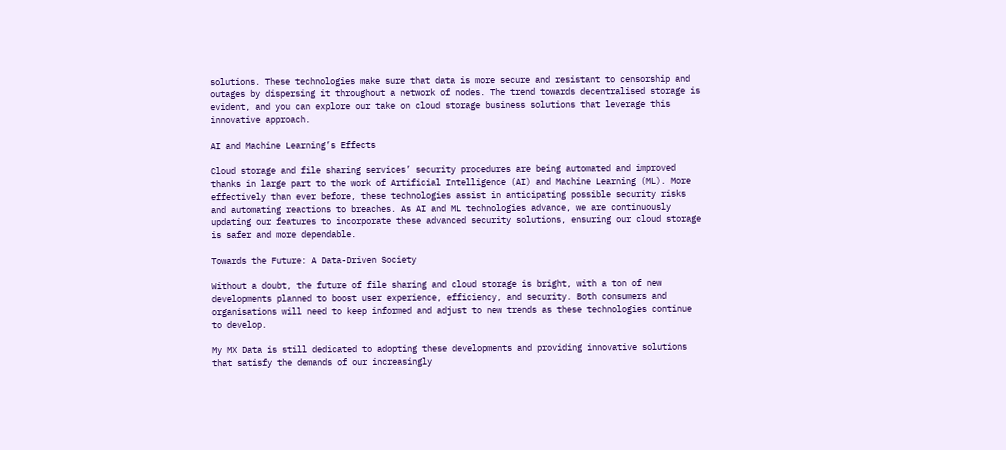solutions. These technologies make sure that data is more secure and resistant to censorship and outages by dispersing it throughout a network of nodes. The trend towards decentralised storage is evident, and you can explore our take on cloud storage business solutions that leverage this innovative approach.

AI and Machine Learning’s Effects

Cloud storage and file sharing services’ security procedures are being automated and improved thanks in large part to the work of Artificial Intelligence (AI) and Machine Learning (ML). More effectively than ever before, these technologies assist in anticipating possible security risks and automating reactions to breaches. As AI and ML technologies advance, we are continuously updating our features to incorporate these advanced security solutions, ensuring our cloud storage is safer and more dependable.

Towards the Future: A Data-Driven Society

Without a doubt, the future of file sharing and cloud storage is bright, with a ton of new developments planned to boost user experience, efficiency, and security. Both consumers and organisations will need to keep informed and adjust to new trends as these technologies continue to develop.

My MX Data is still dedicated to adopting these developments and providing innovative solutions that satisfy the demands of our increasingly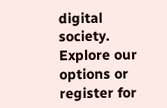digital society. Explore our options or register for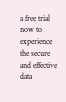a free trial now to experience the secure and effective data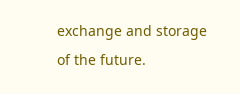exchange and storage of the future.